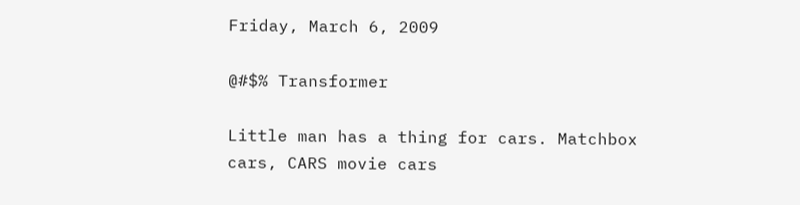Friday, March 6, 2009

@#$% Transformer

Little man has a thing for cars. Matchbox cars, CARS movie cars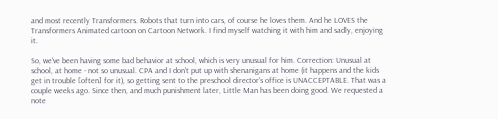and most recently Transformers. Robots that turn into cars, of course he loves them. And he LOVES the Transformers Animated cartoon on Cartoon Network. I find myself watching it with him and sadly, enjoying it.

So, we've been having some bad behavior at school, which is very unusual for him. Correction: Unusual at school, at home - not so unusual. CPA and I don't put up with shenanigans at home (it happens and the kids get in trouble [often] for it), so getting sent to the preschool director's office is UNACCEPTABLE. That was a couple weeks ago. Since then, and much punishment later, Little Man has been doing good. We requested a note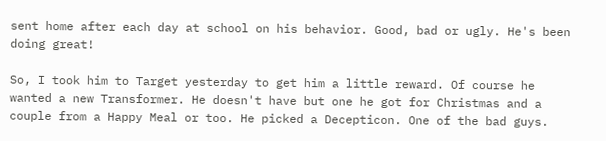sent home after each day at school on his behavior. Good, bad or ugly. He's been doing great!

So, I took him to Target yesterday to get him a little reward. Of course he wanted a new Transformer. He doesn't have but one he got for Christmas and a couple from a Happy Meal or too. He picked a Decepticon. One of the bad guys.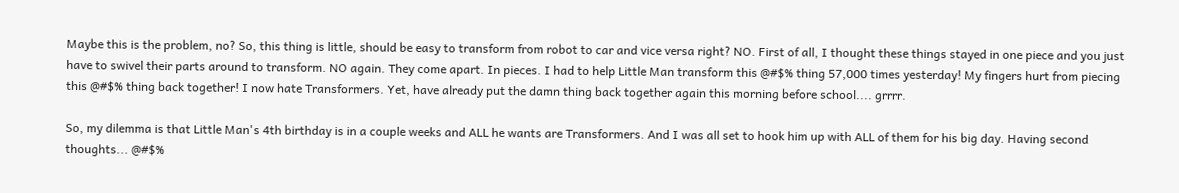Maybe this is the problem, no? So, this thing is little, should be easy to transform from robot to car and vice versa right? NO. First of all, I thought these things stayed in one piece and you just have to swivel their parts around to transform. NO again. They come apart. In pieces. I had to help Little Man transform this @#$% thing 57,000 times yesterday! My fingers hurt from piecing this @#$% thing back together! I now hate Transformers. Yet, have already put the damn thing back together again this morning before school.... grrrr.

So, my dilemma is that Little Man's 4th birthday is in a couple weeks and ALL he wants are Transformers. And I was all set to hook him up with ALL of them for his big day. Having second thoughts... @#$%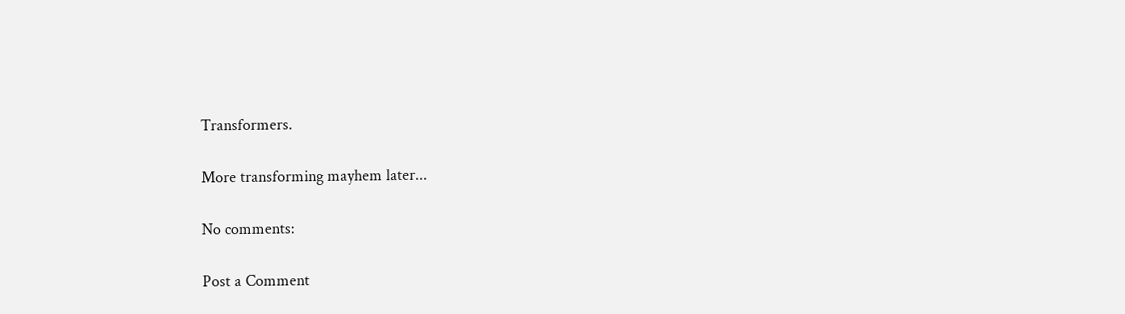Transformers.

More transforming mayhem later...

No comments:

Post a Comment